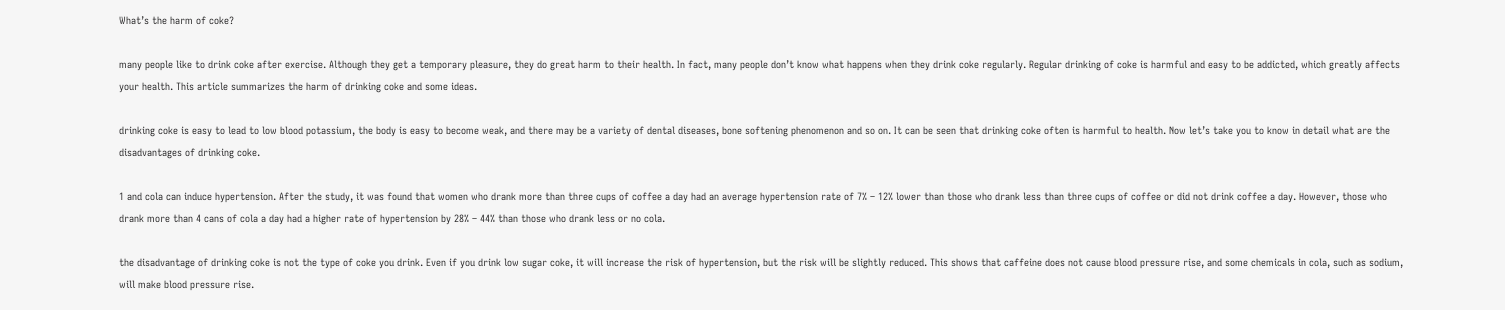What’s the harm of coke?

many people like to drink coke after exercise. Although they get a temporary pleasure, they do great harm to their health. In fact, many people don’t know what happens when they drink coke regularly. Regular drinking of coke is harmful and easy to be addicted, which greatly affects your health. This article summarizes the harm of drinking coke and some ideas.

drinking coke is easy to lead to low blood potassium, the body is easy to become weak, and there may be a variety of dental diseases, bone softening phenomenon and so on. It can be seen that drinking coke often is harmful to health. Now let’s take you to know in detail what are the disadvantages of drinking coke.

1 and cola can induce hypertension. After the study, it was found that women who drank more than three cups of coffee a day had an average hypertension rate of 7% – 12% lower than those who drank less than three cups of coffee or did not drink coffee a day. However, those who drank more than 4 cans of cola a day had a higher rate of hypertension by 28% – 44% than those who drank less or no cola.

the disadvantage of drinking coke is not the type of coke you drink. Even if you drink low sugar coke, it will increase the risk of hypertension, but the risk will be slightly reduced. This shows that caffeine does not cause blood pressure rise, and some chemicals in cola, such as sodium, will make blood pressure rise.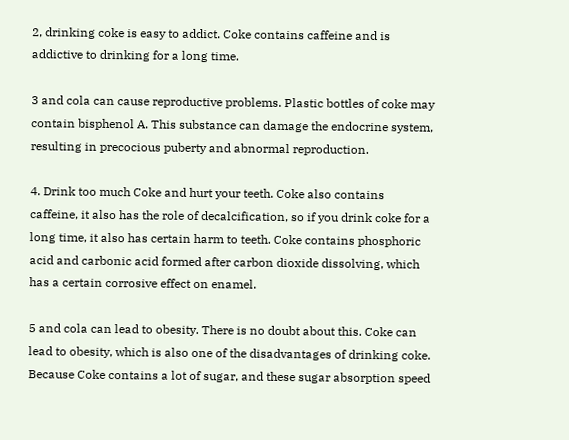2, drinking coke is easy to addict. Coke contains caffeine and is addictive to drinking for a long time.

3 and cola can cause reproductive problems. Plastic bottles of coke may contain bisphenol A. This substance can damage the endocrine system, resulting in precocious puberty and abnormal reproduction.

4. Drink too much Coke and hurt your teeth. Coke also contains caffeine, it also has the role of decalcification, so if you drink coke for a long time, it also has certain harm to teeth. Coke contains phosphoric acid and carbonic acid formed after carbon dioxide dissolving, which has a certain corrosive effect on enamel.

5 and cola can lead to obesity. There is no doubt about this. Coke can lead to obesity, which is also one of the disadvantages of drinking coke. Because Coke contains a lot of sugar, and these sugar absorption speed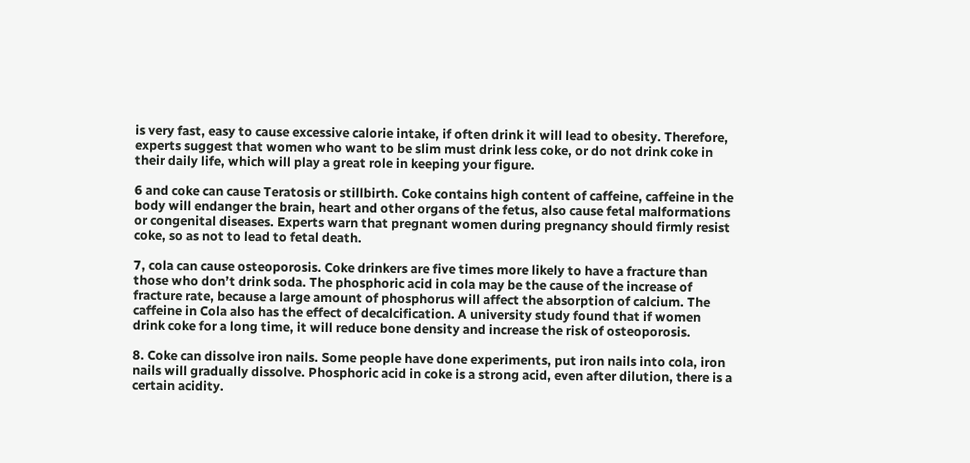is very fast, easy to cause excessive calorie intake, if often drink it will lead to obesity. Therefore, experts suggest that women who want to be slim must drink less coke, or do not drink coke in their daily life, which will play a great role in keeping your figure.

6 and coke can cause Teratosis or stillbirth. Coke contains high content of caffeine, caffeine in the body will endanger the brain, heart and other organs of the fetus, also cause fetal malformations or congenital diseases. Experts warn that pregnant women during pregnancy should firmly resist coke, so as not to lead to fetal death.

7, cola can cause osteoporosis. Coke drinkers are five times more likely to have a fracture than those who don’t drink soda. The phosphoric acid in cola may be the cause of the increase of fracture rate, because a large amount of phosphorus will affect the absorption of calcium. The caffeine in Cola also has the effect of decalcification. A university study found that if women drink coke for a long time, it will reduce bone density and increase the risk of osteoporosis.

8. Coke can dissolve iron nails. Some people have done experiments, put iron nails into cola, iron nails will gradually dissolve. Phosphoric acid in coke is a strong acid, even after dilution, there is a certain acidity.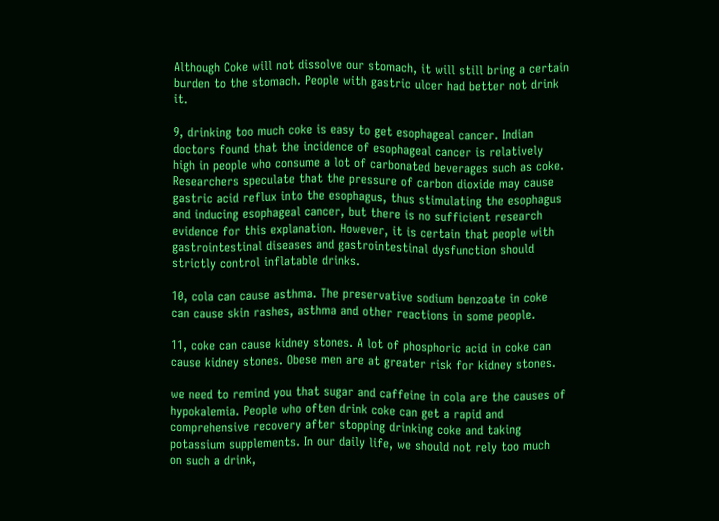Although Coke will not dissolve our stomach, it will still bring a certain burden to the stomach. People with gastric ulcer had better not drink it.

9, drinking too much coke is easy to get esophageal cancer. Indian doctors found that the incidence of esophageal cancer is relatively high in people who consume a lot of carbonated beverages such as coke. Researchers speculate that the pressure of carbon dioxide may cause gastric acid reflux into the esophagus, thus stimulating the esophagus and inducing esophageal cancer, but there is no sufficient research evidence for this explanation. However, it is certain that people with gastrointestinal diseases and gastrointestinal dysfunction should strictly control inflatable drinks.

10, cola can cause asthma. The preservative sodium benzoate in coke can cause skin rashes, asthma and other reactions in some people.

11, coke can cause kidney stones. A lot of phosphoric acid in coke can cause kidney stones. Obese men are at greater risk for kidney stones.

we need to remind you that sugar and caffeine in cola are the causes of hypokalemia. People who often drink coke can get a rapid and comprehensive recovery after stopping drinking coke and taking potassium supplements. In our daily life, we should not rely too much on such a drink,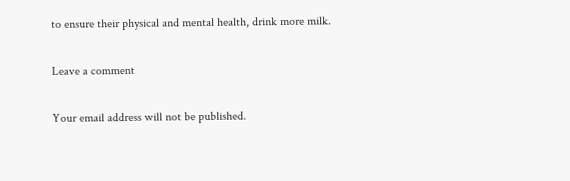to ensure their physical and mental health, drink more milk.

Leave a comment

Your email address will not be published.